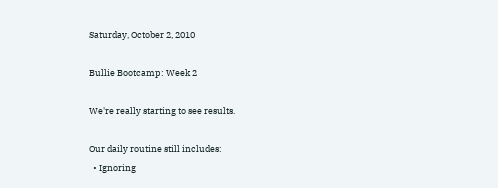Saturday, October 2, 2010

Bullie Bootcamp: Week 2

We're really starting to see results.

Our daily routine still includes:
  • Ignoring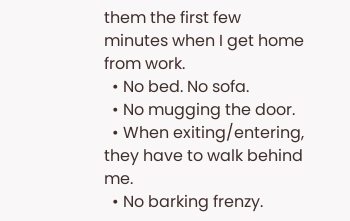them the first few minutes when I get home from work.
  • No bed. No sofa.
  • No mugging the door.
  • When exiting/entering, they have to walk behind me.
  • No barking frenzy.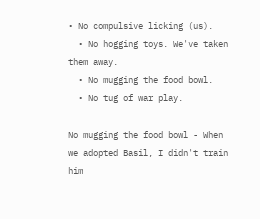• No compulsive licking (us).
  • No hogging toys. We've taken them away.
  • No mugging the food bowl.
  • No tug of war play.

No mugging the food bowl - When we adopted Basil, I didn't train him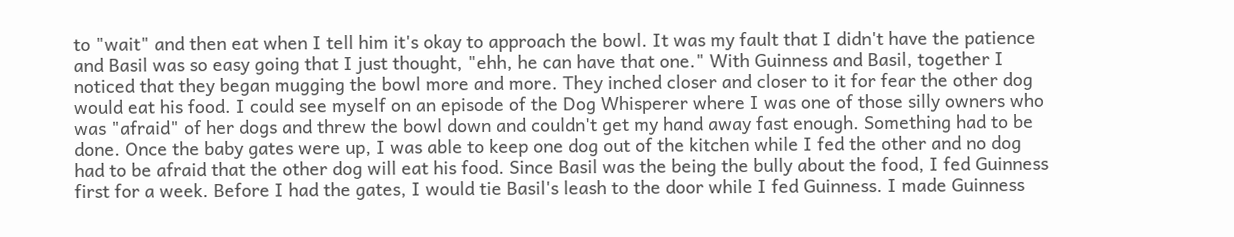to "wait" and then eat when I tell him it's okay to approach the bowl. It was my fault that I didn't have the patience and Basil was so easy going that I just thought, "ehh, he can have that one." With Guinness and Basil, together I noticed that they began mugging the bowl more and more. They inched closer and closer to it for fear the other dog would eat his food. I could see myself on an episode of the Dog Whisperer where I was one of those silly owners who was "afraid" of her dogs and threw the bowl down and couldn't get my hand away fast enough. Something had to be done. Once the baby gates were up, I was able to keep one dog out of the kitchen while I fed the other and no dog had to be afraid that the other dog will eat his food. Since Basil was the being the bully about the food, I fed Guinness first for a week. Before I had the gates, I would tie Basil's leash to the door while I fed Guinness. I made Guinness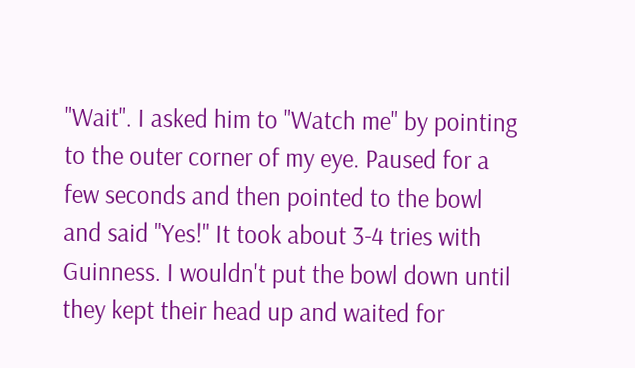"Wait". I asked him to "Watch me" by pointing to the outer corner of my eye. Paused for a few seconds and then pointed to the bowl and said "Yes!" It took about 3-4 tries with Guinness. I wouldn't put the bowl down until they kept their head up and waited for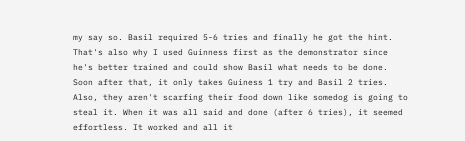my say so. Basil required 5-6 tries and finally he got the hint. That's also why I used Guinness first as the demonstrator since he's better trained and could show Basil what needs to be done. Soon after that, it only takes Guiness 1 try and Basil 2 tries. Also, they aren't scarfing their food down like somedog is going to steal it. When it was all said and done (after 6 tries), it seemed effortless. It worked and all it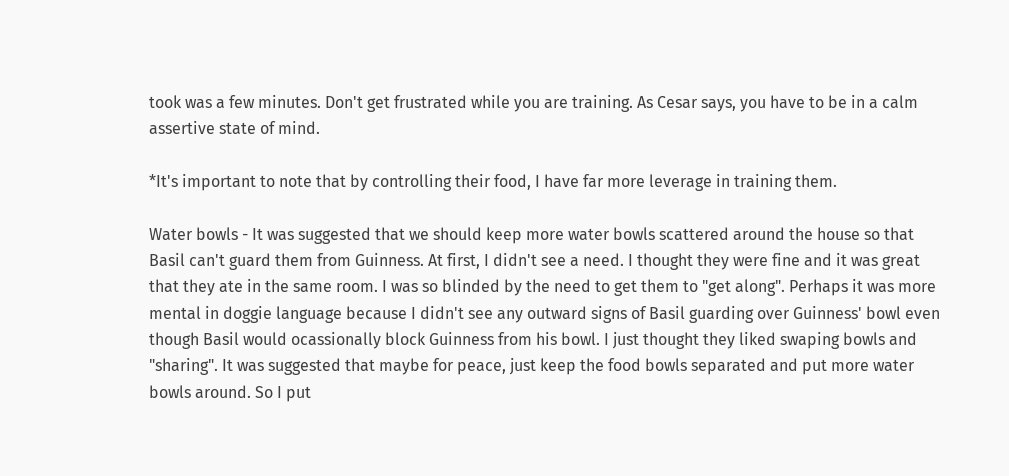took was a few minutes. Don't get frustrated while you are training. As Cesar says, you have to be in a calm assertive state of mind.

*It's important to note that by controlling their food, I have far more leverage in training them.

Water bowls - It was suggested that we should keep more water bowls scattered around the house so that Basil can't guard them from Guinness. At first, I didn't see a need. I thought they were fine and it was great that they ate in the same room. I was so blinded by the need to get them to "get along". Perhaps it was more mental in doggie language because I didn't see any outward signs of Basil guarding over Guinness' bowl even though Basil would ocassionally block Guinness from his bowl. I just thought they liked swaping bowls and "sharing". It was suggested that maybe for peace, just keep the food bowls separated and put more water bowls around. So I put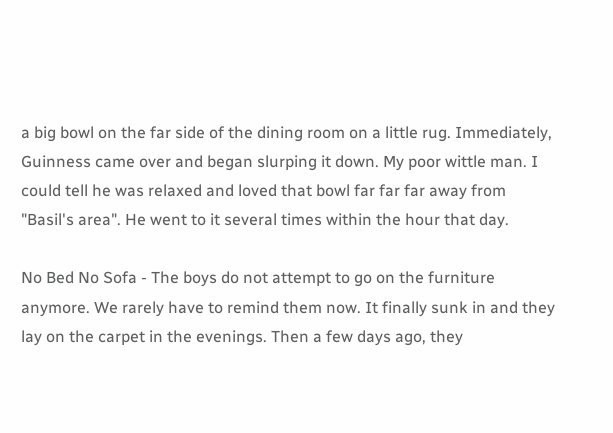a big bowl on the far side of the dining room on a little rug. Immediately, Guinness came over and began slurping it down. My poor wittle man. I could tell he was relaxed and loved that bowl far far far away from "Basil's area". He went to it several times within the hour that day.

No Bed No Sofa - The boys do not attempt to go on the furniture anymore. We rarely have to remind them now. It finally sunk in and they lay on the carpet in the evenings. Then a few days ago, they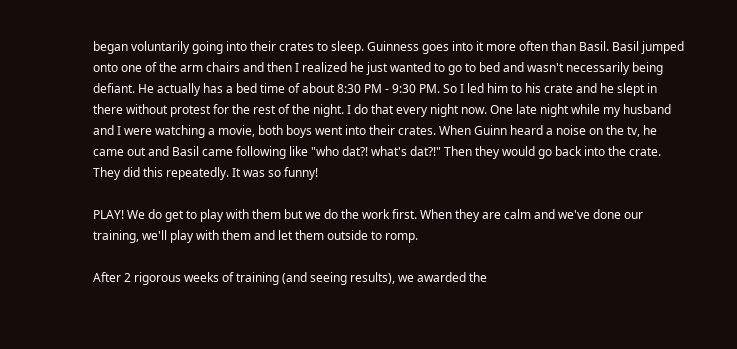began voluntarily going into their crates to sleep. Guinness goes into it more often than Basil. Basil jumped onto one of the arm chairs and then I realized he just wanted to go to bed and wasn't necessarily being defiant. He actually has a bed time of about 8:30 PM - 9:30 PM. So I led him to his crate and he slept in there without protest for the rest of the night. I do that every night now. One late night while my husband and I were watching a movie, both boys went into their crates. When Guinn heard a noise on the tv, he came out and Basil came following like "who dat?! what's dat?!" Then they would go back into the crate. They did this repeatedly. It was so funny!

PLAY! We do get to play with them but we do the work first. When they are calm and we've done our training, we'll play with them and let them outside to romp.

After 2 rigorous weeks of training (and seeing results), we awarded the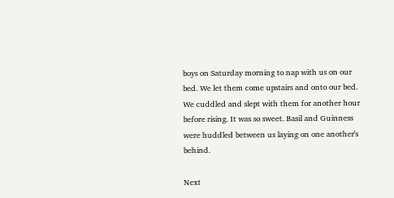boys on Saturday morning to nap with us on our bed. We let them come upstairs and onto our bed. We cuddled and slept with them for another hour before rising. It was so sweet. Basil and Guinness were huddled between us laying on one another's behind.

Next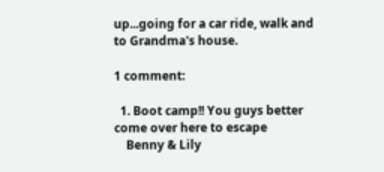up...going for a car ride, walk and to Grandma's house.

1 comment:

  1. Boot camp!! You guys better come over here to escape
    Benny & Lily